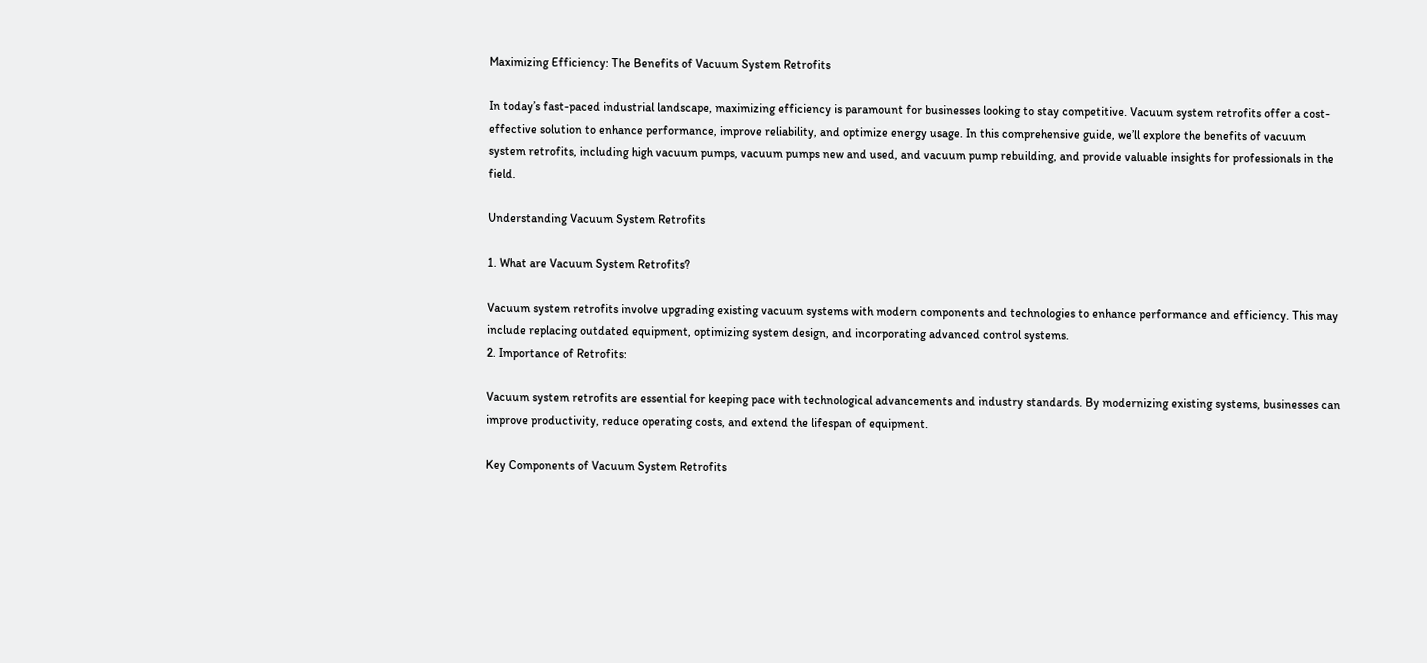Maximizing Efficiency: The Benefits of Vacuum System Retrofits

In today’s fast-paced industrial landscape, maximizing efficiency is paramount for businesses looking to stay competitive. Vacuum system retrofits offer a cost-effective solution to enhance performance, improve reliability, and optimize energy usage. In this comprehensive guide, we’ll explore the benefits of vacuum system retrofits, including high vacuum pumps, vacuum pumps new and used, and vacuum pump rebuilding, and provide valuable insights for professionals in the field.

Understanding Vacuum System Retrofits

1. What are Vacuum System Retrofits?

Vacuum system retrofits involve upgrading existing vacuum systems with modern components and technologies to enhance performance and efficiency. This may include replacing outdated equipment, optimizing system design, and incorporating advanced control systems.
2. Importance of Retrofits:

Vacuum system retrofits are essential for keeping pace with technological advancements and industry standards. By modernizing existing systems, businesses can improve productivity, reduce operating costs, and extend the lifespan of equipment.

Key Components of Vacuum System Retrofits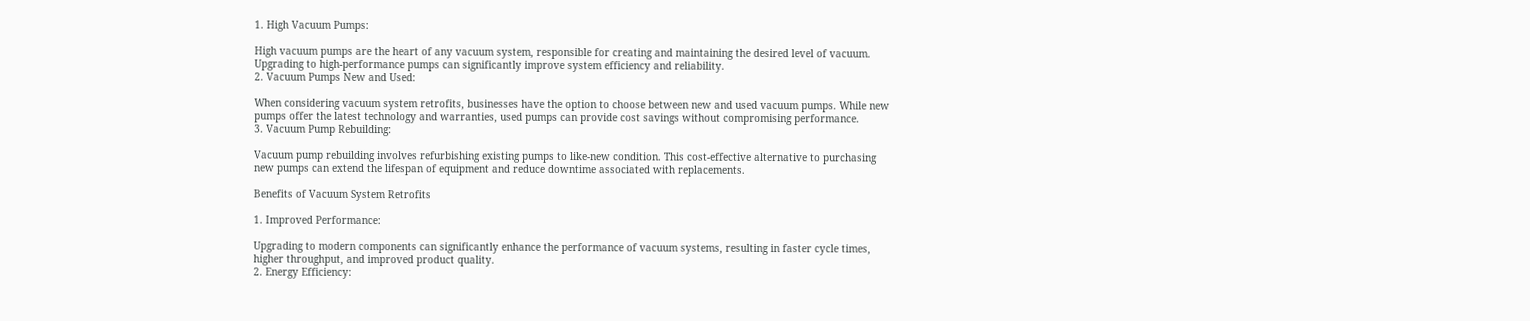1. High Vacuum Pumps:

High vacuum pumps are the heart of any vacuum system, responsible for creating and maintaining the desired level of vacuum. Upgrading to high-performance pumps can significantly improve system efficiency and reliability.
2. Vacuum Pumps New and Used:

When considering vacuum system retrofits, businesses have the option to choose between new and used vacuum pumps. While new pumps offer the latest technology and warranties, used pumps can provide cost savings without compromising performance.
3. Vacuum Pump Rebuilding:

Vacuum pump rebuilding involves refurbishing existing pumps to like-new condition. This cost-effective alternative to purchasing new pumps can extend the lifespan of equipment and reduce downtime associated with replacements.

Benefits of Vacuum System Retrofits

1. Improved Performance:

Upgrading to modern components can significantly enhance the performance of vacuum systems, resulting in faster cycle times, higher throughput, and improved product quality.
2. Energy Efficiency: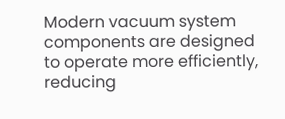Modern vacuum system components are designed to operate more efficiently, reducing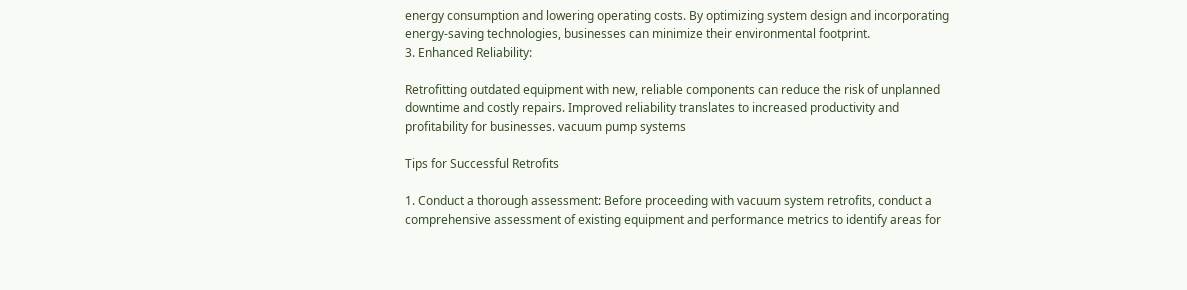energy consumption and lowering operating costs. By optimizing system design and incorporating energy-saving technologies, businesses can minimize their environmental footprint.
3. Enhanced Reliability:

Retrofitting outdated equipment with new, reliable components can reduce the risk of unplanned downtime and costly repairs. Improved reliability translates to increased productivity and profitability for businesses. vacuum pump systems

Tips for Successful Retrofits

1. Conduct a thorough assessment: Before proceeding with vacuum system retrofits, conduct a comprehensive assessment of existing equipment and performance metrics to identify areas for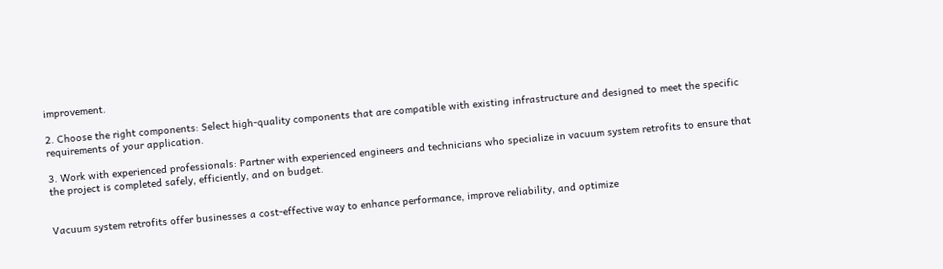improvement.

2. Choose the right components: Select high-quality components that are compatible with existing infrastructure and designed to meet the specific requirements of your application.

3. Work with experienced professionals: Partner with experienced engineers and technicians who specialize in vacuum system retrofits to ensure that the project is completed safely, efficiently, and on budget.


Vacuum system retrofits offer businesses a cost-effective way to enhance performance, improve reliability, and optimize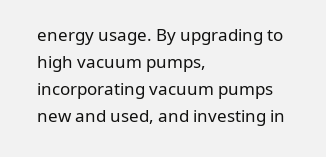energy usage. By upgrading to high vacuum pumps, incorporating vacuum pumps new and used, and investing in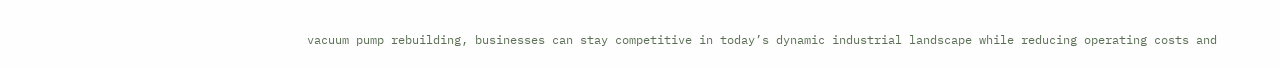vacuum pump rebuilding, businesses can stay competitive in today’s dynamic industrial landscape while reducing operating costs and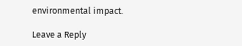environmental impact.

Leave a Reply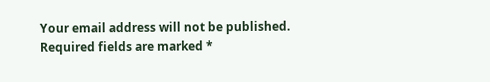Your email address will not be published. Required fields are marked *